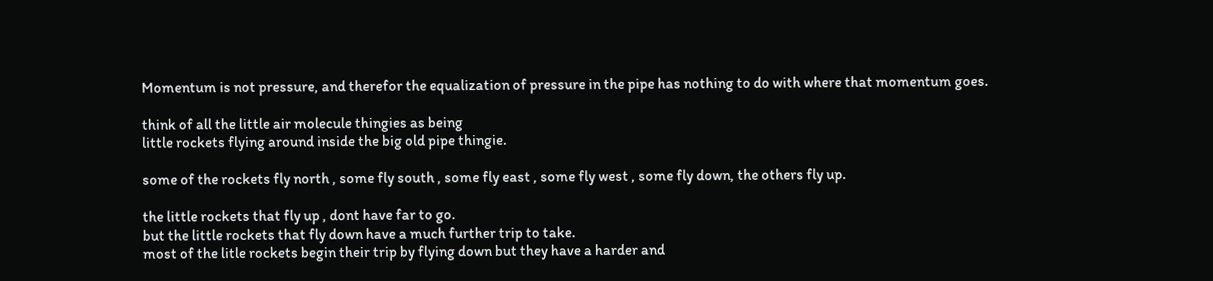Momentum is not pressure, and therefor the equalization of pressure in the pipe has nothing to do with where that momentum goes.

think of all the little air molecule thingies as being
little rockets flying around inside the big old pipe thingie.

some of the rockets fly north , some fly south , some fly east , some fly west , some fly down, the others fly up.

the little rockets that fly up , dont have far to go.
but the little rockets that fly down have a much further trip to take.
most of the litle rockets begin their trip by flying down but they have a harder and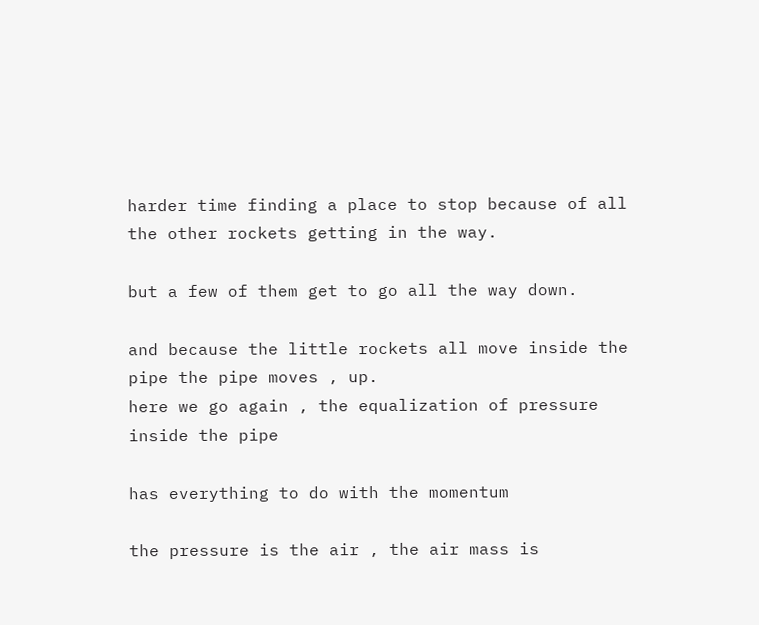harder time finding a place to stop because of all the other rockets getting in the way.

but a few of them get to go all the way down.

and because the little rockets all move inside the pipe the pipe moves , up.
here we go again , the equalization of pressure inside the pipe

has everything to do with the momentum

the pressure is the air , the air mass is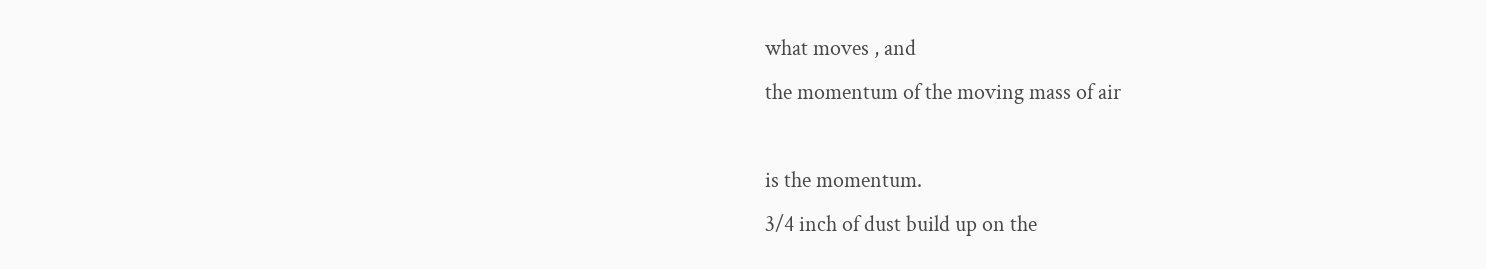what moves , and
the momentum of the moving mass of air

is the momentum.
3/4 inch of dust build up on the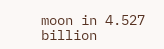moon in 4.527 billion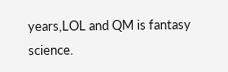years,LOL and QM is fantasy science.